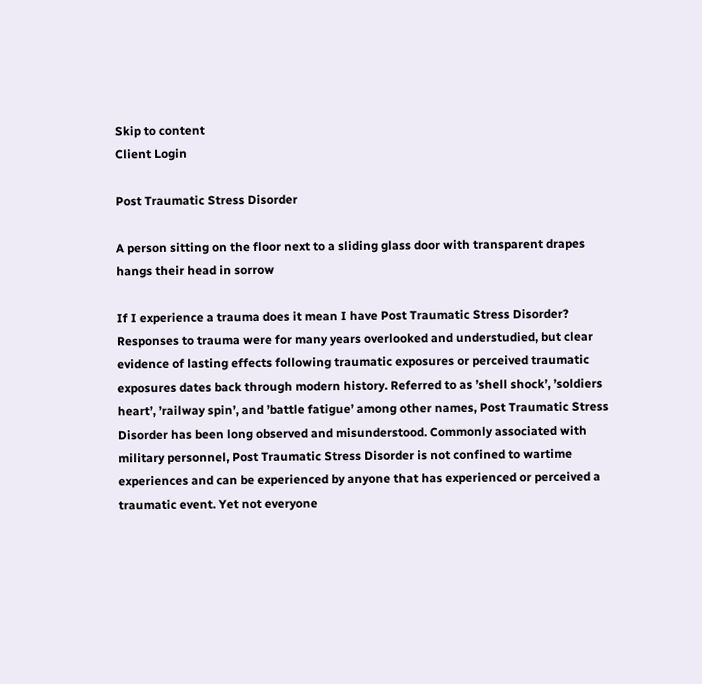Skip to content
Client Login

Post Traumatic Stress Disorder

A person sitting on the floor next to a sliding glass door with transparent drapes hangs their head in sorrow

If I experience a trauma does it mean I have Post Traumatic Stress Disorder? Responses to trauma were for many years overlooked and understudied, but clear evidence of lasting effects following traumatic exposures or perceived traumatic exposures dates back through modern history. Referred to as ’shell shock’, ’soldiers heart’, ’railway spin’, and ’battle fatigue’ among other names, Post Traumatic Stress Disorder has been long observed and misunderstood. Commonly associated with military personnel, Post Traumatic Stress Disorder is not confined to wartime experiences and can be experienced by anyone that has experienced or perceived a traumatic event. Yet not everyone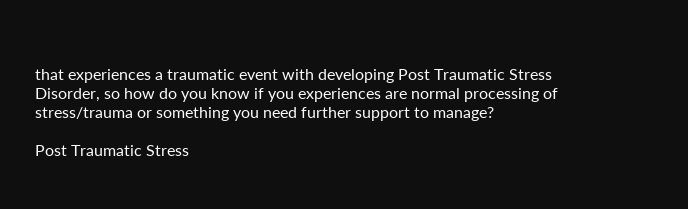that experiences a traumatic event with developing Post Traumatic Stress Disorder, so how do you know if you experiences are normal processing of stress/trauma or something you need further support to manage?

Post Traumatic Stress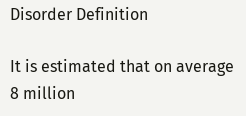Disorder Definition

It is estimated that on average 8 million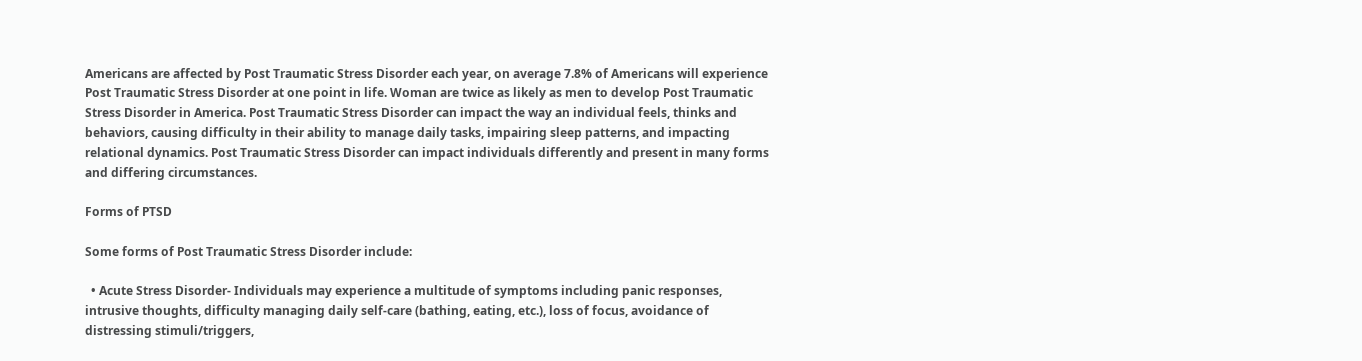Americans are affected by Post Traumatic Stress Disorder each year, on average 7.8% of Americans will experience Post Traumatic Stress Disorder at one point in life. Woman are twice as likely as men to develop Post Traumatic Stress Disorder in America. Post Traumatic Stress Disorder can impact the way an individual feels, thinks and behaviors, causing difficulty in their ability to manage daily tasks, impairing sleep patterns, and impacting relational dynamics. Post Traumatic Stress Disorder can impact individuals differently and present in many forms and differing circumstances.

Forms of PTSD

Some forms of Post Traumatic Stress Disorder include:

  • Acute Stress Disorder- Individuals may experience a multitude of symptoms including panic responses, intrusive thoughts, difficulty managing daily self-care (bathing, eating, etc.), loss of focus, avoidance of distressing stimuli/triggers,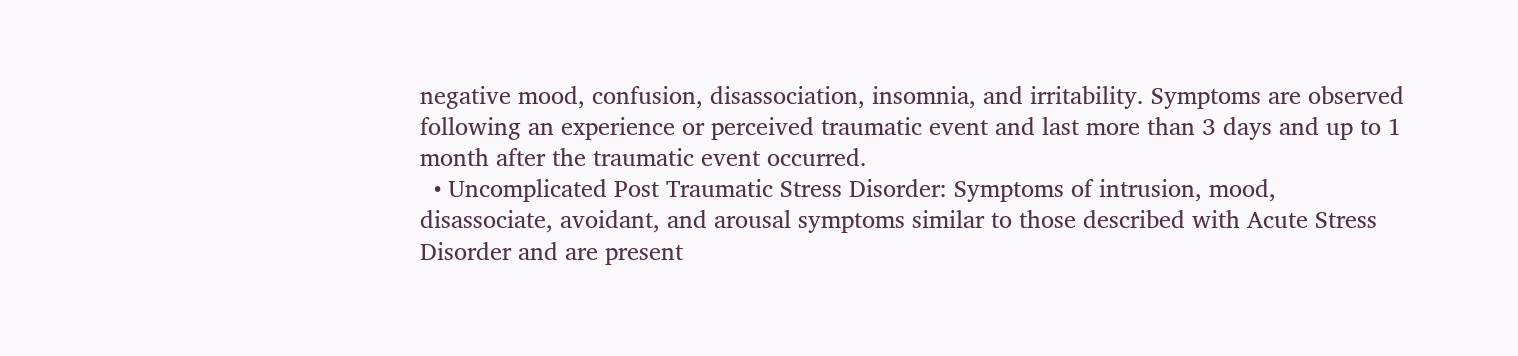negative mood, confusion, disassociation, insomnia, and irritability. Symptoms are observed following an experience or perceived traumatic event and last more than 3 days and up to 1 month after the traumatic event occurred.
  • Uncomplicated Post Traumatic Stress Disorder: Symptoms of intrusion, mood, disassociate, avoidant, and arousal symptoms similar to those described with Acute Stress Disorder and are present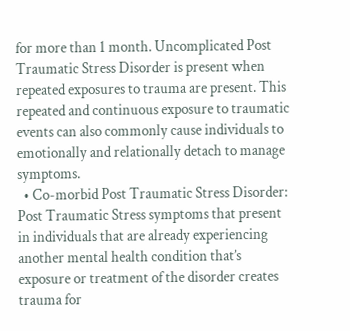for more than 1 month. Uncomplicated Post Traumatic Stress Disorder is present when repeated exposures to trauma are present. This repeated and continuous exposure to traumatic events can also commonly cause individuals to emotionally and relationally detach to manage symptoms.
  • Co-morbid Post Traumatic Stress Disorder: Post Traumatic Stress symptoms that present in individuals that are already experiencing another mental health condition that’s exposure or treatment of the disorder creates trauma for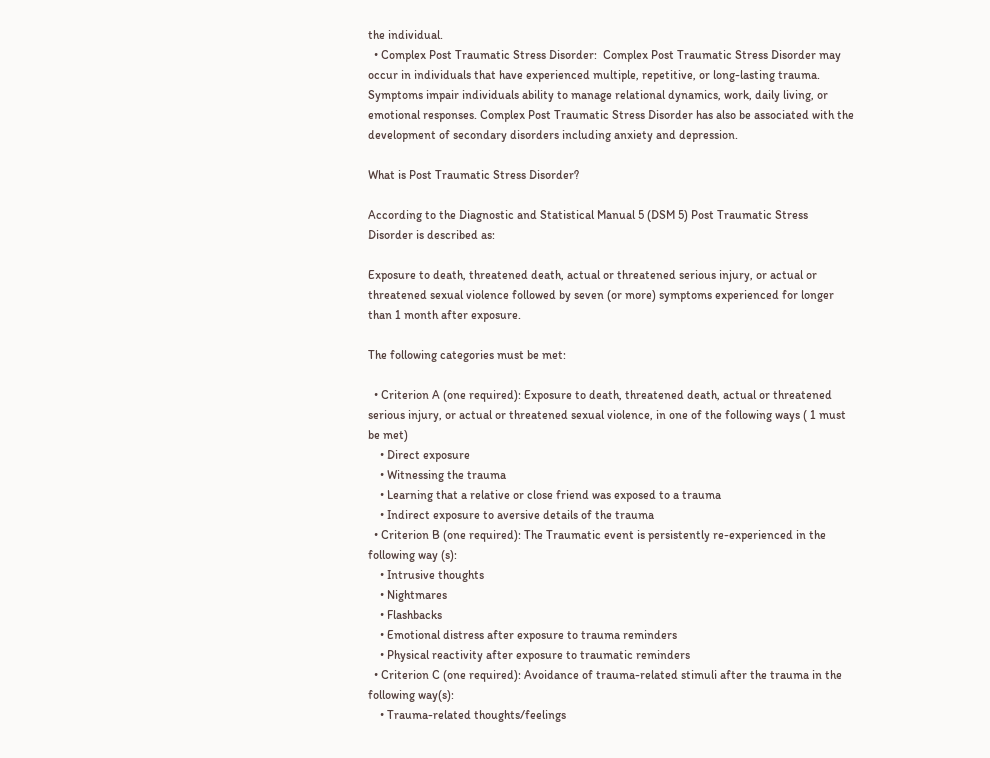the individual.
  • Complex Post Traumatic Stress Disorder:  Complex Post Traumatic Stress Disorder may occur in individuals that have experienced multiple, repetitive, or long-lasting trauma. Symptoms impair individuals ability to manage relational dynamics, work, daily living, or emotional responses. Complex Post Traumatic Stress Disorder has also be associated with the development of secondary disorders including anxiety and depression.

What is Post Traumatic Stress Disorder?

According to the Diagnostic and Statistical Manual 5 (DSM 5) Post Traumatic Stress Disorder is described as:

Exposure to death, threatened death, actual or threatened serious injury, or actual or threatened sexual violence followed by seven (or more) symptoms experienced for longer than 1 month after exposure.

The following categories must be met:

  • Criterion A (one required): Exposure to death, threatened death, actual or threatened serious injury, or actual or threatened sexual violence, in one of the following ways ( 1 must be met)
    • Direct exposure
    • Witnessing the trauma
    • Learning that a relative or close friend was exposed to a trauma
    • Indirect exposure to aversive details of the trauma
  • Criterion B (one required): The Traumatic event is persistently re-experienced in the following way (s):
    • Intrusive thoughts
    • Nightmares
    • Flashbacks
    • Emotional distress after exposure to trauma reminders
    • Physical reactivity after exposure to traumatic reminders
  • Criterion C (one required): Avoidance of trauma-related stimuli after the trauma in the following way(s):
    • Trauma-related thoughts/feelings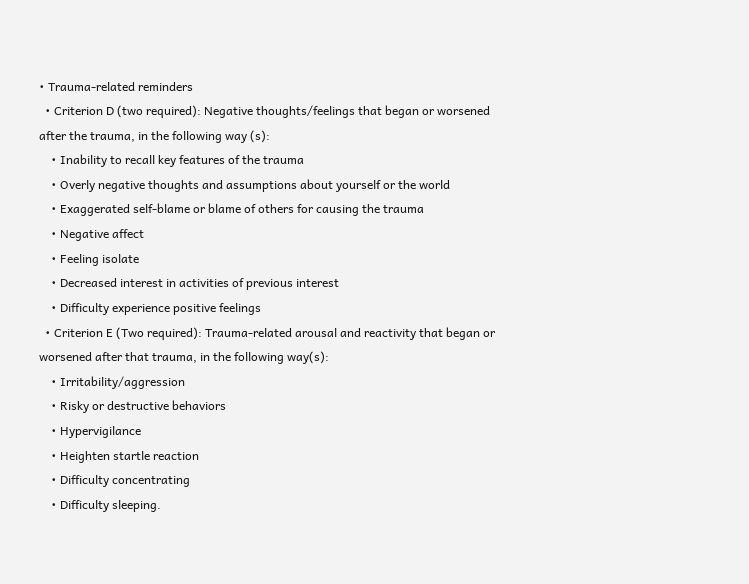• Trauma-related reminders
  • Criterion D (two required): Negative thoughts/feelings that began or worsened after the trauma, in the following way (s):
    • Inability to recall key features of the trauma
    • Overly negative thoughts and assumptions about yourself or the world
    • Exaggerated self-blame or blame of others for causing the trauma
    • Negative affect
    • Feeling isolate
    • Decreased interest in activities of previous interest
    • Difficulty experience positive feelings
  • Criterion E (Two required): Trauma-related arousal and reactivity that began or worsened after that trauma, in the following way(s):
    • Irritability/aggression
    • Risky or destructive behaviors
    • Hypervigilance
    • Heighten startle reaction
    • Difficulty concentrating
    • Difficulty sleeping.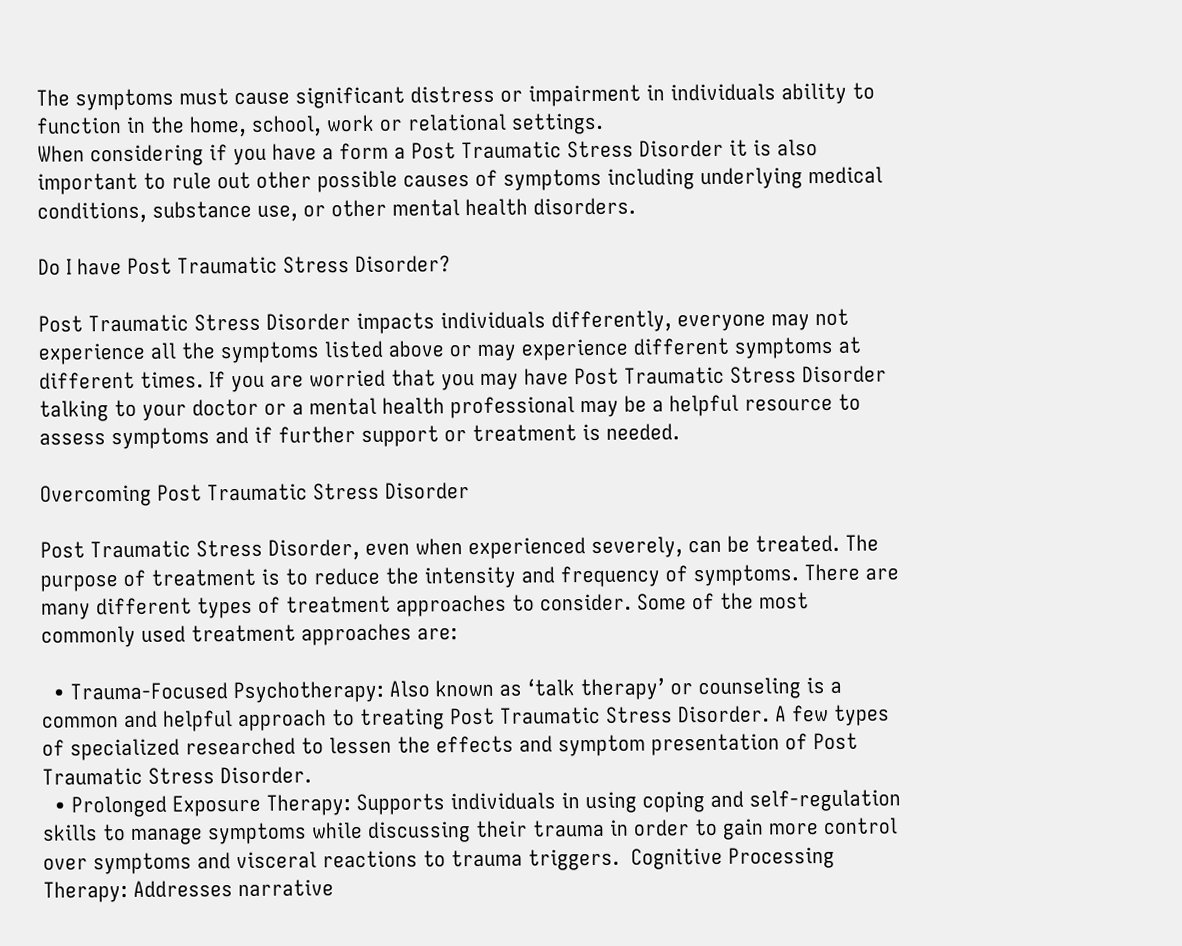The symptoms must cause significant distress or impairment in individuals ability to function in the home, school, work or relational settings.
When considering if you have a form a Post Traumatic Stress Disorder it is also important to rule out other possible causes of symptoms including underlying medical conditions, substance use, or other mental health disorders.

Do I have Post Traumatic Stress Disorder?

Post Traumatic Stress Disorder impacts individuals differently, everyone may not experience all the symptoms listed above or may experience different symptoms at different times. If you are worried that you may have Post Traumatic Stress Disorder talking to your doctor or a mental health professional may be a helpful resource to assess symptoms and if further support or treatment is needed.

Overcoming Post Traumatic Stress Disorder

Post Traumatic Stress Disorder, even when experienced severely, can be treated. The purpose of treatment is to reduce the intensity and frequency of symptoms. There are many different types of treatment approaches to consider. Some of the most commonly used treatment approaches are:

  • Trauma-Focused Psychotherapy: Also known as ‘talk therapy’ or counseling is a common and helpful approach to treating Post Traumatic Stress Disorder. A few types of specialized researched to lessen the effects and symptom presentation of Post Traumatic Stress Disorder.
  • Prolonged Exposure Therapy: Supports individuals in using coping and self-regulation skills to manage symptoms while discussing their trauma in order to gain more control over symptoms and visceral reactions to trauma triggers.  Cognitive Processing Therapy: Addresses narrative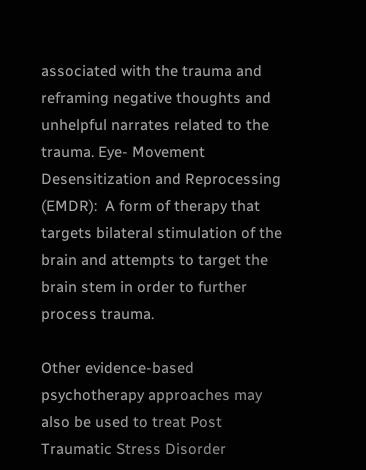associated with the trauma and reframing negative thoughts and unhelpful narrates related to the trauma. Eye- Movement Desensitization and Reprocessing (EMDR):  A form of therapy that targets bilateral stimulation of the brain and attempts to target the brain stem in order to further process trauma.

Other evidence-based psychotherapy approaches may also be used to treat Post Traumatic Stress Disorder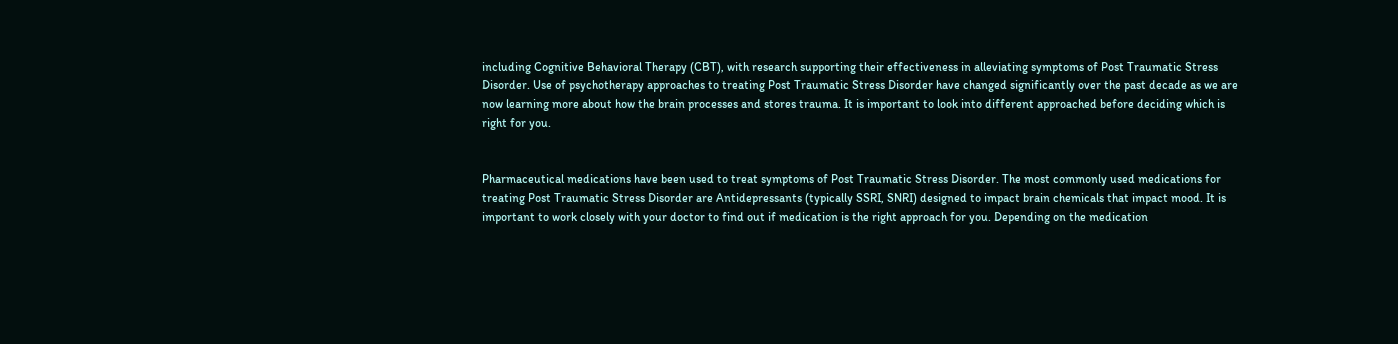including Cognitive Behavioral Therapy (CBT), with research supporting their effectiveness in alleviating symptoms of Post Traumatic Stress Disorder. Use of psychotherapy approaches to treating Post Traumatic Stress Disorder have changed significantly over the past decade as we are now learning more about how the brain processes and stores trauma. It is important to look into different approached before deciding which is right for you.


Pharmaceutical medications have been used to treat symptoms of Post Traumatic Stress Disorder. The most commonly used medications for treating Post Traumatic Stress Disorder are Antidepressants (typically SSRI, SNRI) designed to impact brain chemicals that impact mood. It is important to work closely with your doctor to find out if medication is the right approach for you. Depending on the medication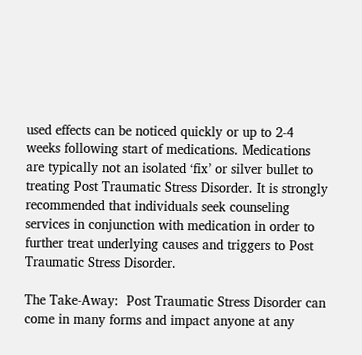used effects can be noticed quickly or up to 2-4 weeks following start of medications. Medications are typically not an isolated ‘fix’ or silver bullet to treating Post Traumatic Stress Disorder. It is strongly recommended that individuals seek counseling services in conjunction with medication in order to further treat underlying causes and triggers to Post Traumatic Stress Disorder.

The Take-Away:  Post Traumatic Stress Disorder can come in many forms and impact anyone at any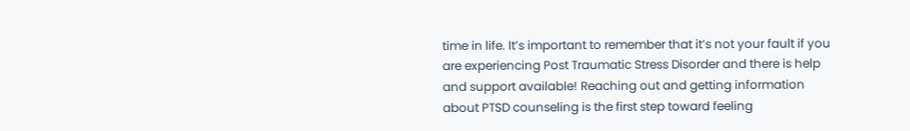time in life. It’s important to remember that it’s not your fault if you are experiencing Post Traumatic Stress Disorder and there is help and support available! Reaching out and getting information about PTSD counseling is the first step toward feeling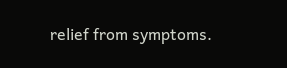relief from symptoms.